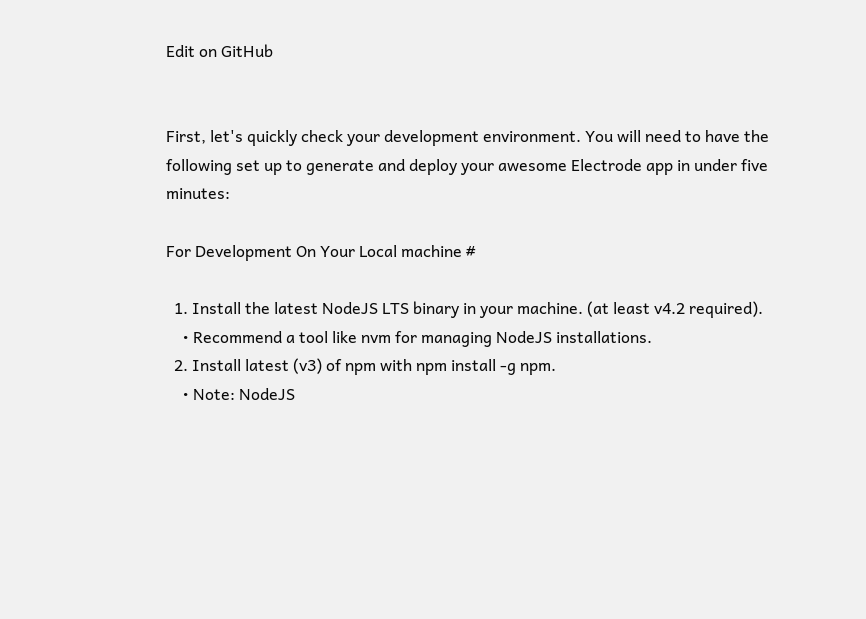Edit on GitHub


First, let's quickly check your development environment. You will need to have the following set up to generate and deploy your awesome Electrode app in under five minutes:

For Development On Your Local machine #

  1. Install the latest NodeJS LTS binary in your machine. (at least v4.2 required).
    • Recommend a tool like nvm for managing NodeJS installations.
  2. Install latest (v3) of npm with npm install -g npm.
    • Note: NodeJS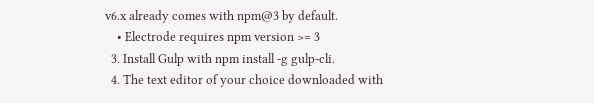v6.x already comes with npm@3 by default.
    • Electrode requires npm version >= 3
  3. Install Gulp with npm install -g gulp-cli.
  4. The text editor of your choice downloaded with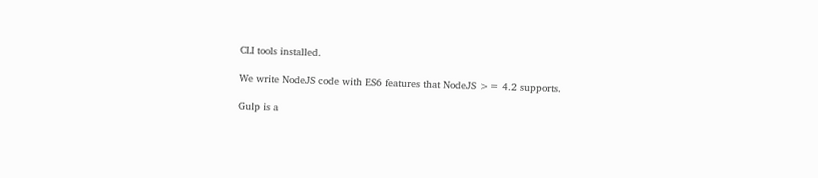CLI tools installed.

We write NodeJS code with ES6 features that NodeJS >= 4.2 supports.

Gulp is a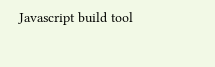Javascript build tool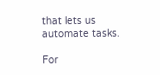that lets us automate tasks.

For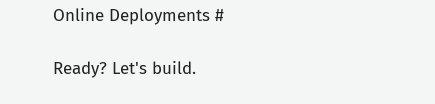Online Deployments #

Ready? Let's build.